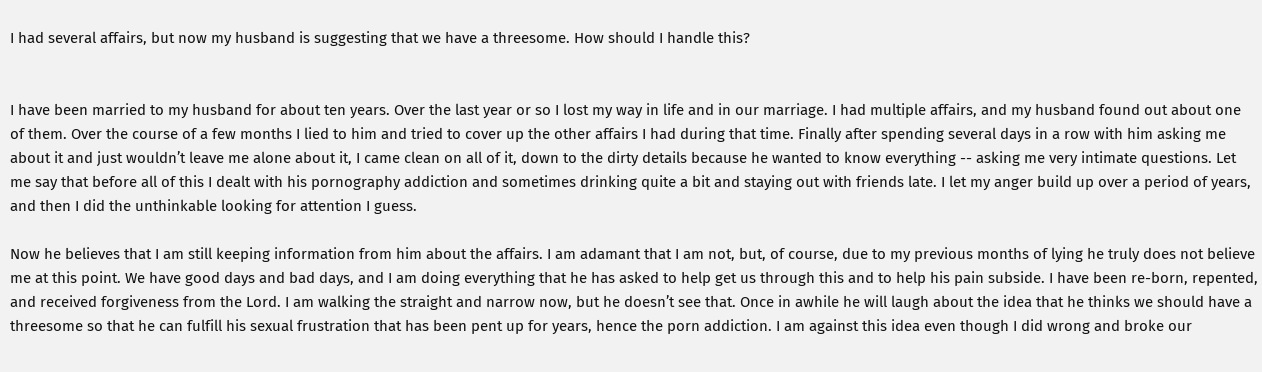I had several affairs, but now my husband is suggesting that we have a threesome. How should I handle this?


I have been married to my husband for about ten years. Over the last year or so I lost my way in life and in our marriage. I had multiple affairs, and my husband found out about one of them. Over the course of a few months I lied to him and tried to cover up the other affairs I had during that time. Finally after spending several days in a row with him asking me about it and just wouldn’t leave me alone about it, I came clean on all of it, down to the dirty details because he wanted to know everything -- asking me very intimate questions. Let me say that before all of this I dealt with his pornography addiction and sometimes drinking quite a bit and staying out with friends late. I let my anger build up over a period of years, and then I did the unthinkable looking for attention I guess.

Now he believes that I am still keeping information from him about the affairs. I am adamant that I am not, but, of course, due to my previous months of lying he truly does not believe me at this point. We have good days and bad days, and I am doing everything that he has asked to help get us through this and to help his pain subside. I have been re-born, repented, and received forgiveness from the Lord. I am walking the straight and narrow now, but he doesn’t see that. Once in awhile he will laugh about the idea that he thinks we should have a threesome so that he can fulfill his sexual frustration that has been pent up for years, hence the porn addiction. I am against this idea even though I did wrong and broke our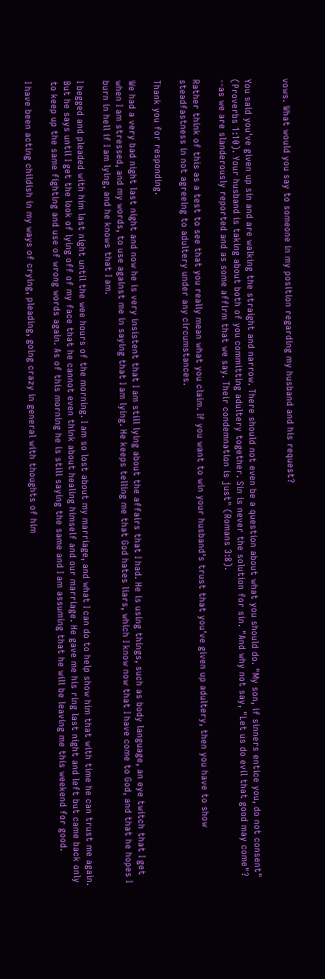vows. What would you say to someone in my position regarding my husband and his request?


You said you've given up sin and are walking the straight and narrow. There should not even be a question about what you should do. "My son, if sinners entice you, do not consent" (Proverbs 1:10). Your husband is taking about both of you committing adultery together. Sin is never the solution for sin. "And why not say, "Let us do evil that good may come"? --as we are slanderously reported and as some affirm that we say. Their condemnation is just" (Romans 3:8).

Rather think of this as a test to see that you really mean what you claim. If you want to win your husband's trust that you've given up adultery, then you have to show steadfastness in not agreeing to adultery under any circumstances.

Thank you for responding.

We had a very bad night last night and now he is very insistent that I am still lying about the affairs that I had. He is using things, such as body language, an eye twitch that I get when I am stressed, and my words, to use against me in saying that I am lying. He keeps telling me that God hates liars, which I know now that I have come to God, and that he hopes I burn in hell if I am lying, and he knows that I am.

I begged and pleaded with him last night until the wee hours of the morning. I am so lost about my marriage, and what I can do to help show him that with time he can trust me again. But he says until I get the look of lying off of my face that he cannot even think about healing himself and our marriage. He gave me his ring last night and left but came back only to keep up the same fighting and use of wrong words again. As of this morning he is still saying the same and I am assuming that he will be leaving me this weekend for good.

I have been acting childish in my ways of crying, pleading, going crazy in general with thoughts of him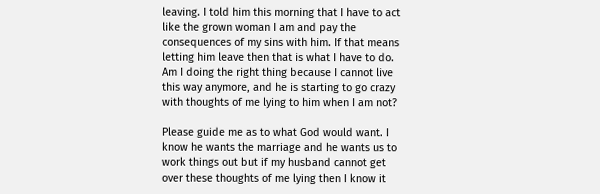leaving. I told him this morning that I have to act like the grown woman I am and pay the consequences of my sins with him. If that means letting him leave then that is what I have to do. Am I doing the right thing because I cannot live this way anymore, and he is starting to go crazy with thoughts of me lying to him when I am not?

Please guide me as to what God would want. I know he wants the marriage and he wants us to work things out but if my husband cannot get over these thoughts of me lying then I know it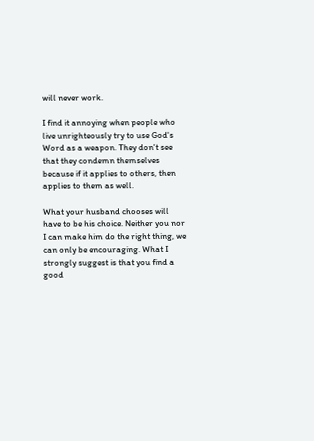will never work.

I find it annoying when people who live unrighteously try to use God's Word as a weapon. They don't see that they condemn themselves because if it applies to others, then applies to them as well.

What your husband chooses will have to be his choice. Neither you nor I can make him do the right thing, we can only be encouraging. What I strongly suggest is that you find a good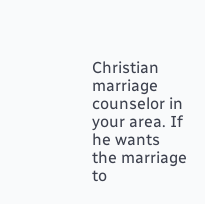Christian marriage counselor in your area. If he wants the marriage to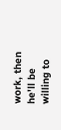work, then he'll be willing to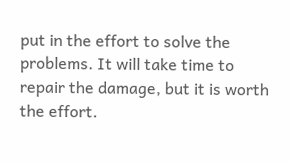put in the effort to solve the problems. It will take time to repair the damage, but it is worth the effort.